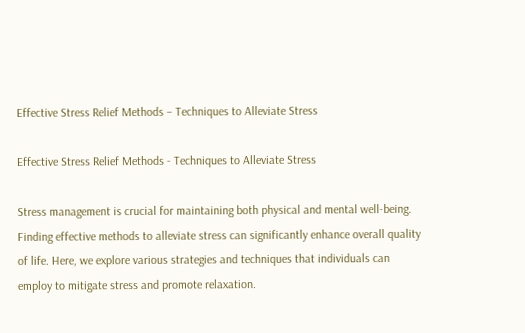Effective Stress Relief Methods – Techniques to Alleviate Stress

Effective Stress Relief Methods - Techniques to Alleviate Stress

Stress management is crucial for maintaining both physical and mental well-being. Finding effective methods to alleviate stress can significantly enhance overall quality of life. Here, we explore various strategies and techniques that individuals can employ to mitigate stress and promote relaxation.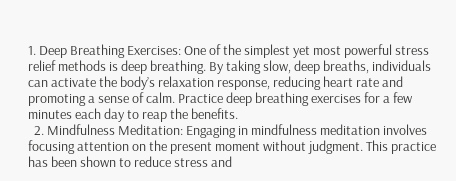1. Deep Breathing Exercises: One of the simplest yet most powerful stress relief methods is deep breathing. By taking slow, deep breaths, individuals can activate the body’s relaxation response, reducing heart rate and promoting a sense of calm. Practice deep breathing exercises for a few minutes each day to reap the benefits.
  2. Mindfulness Meditation: Engaging in mindfulness meditation involves focusing attention on the present moment without judgment. This practice has been shown to reduce stress and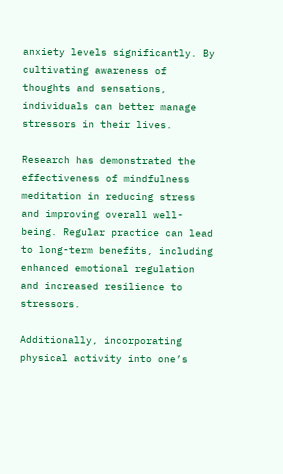anxiety levels significantly. By cultivating awareness of thoughts and sensations, individuals can better manage stressors in their lives.

Research has demonstrated the effectiveness of mindfulness meditation in reducing stress and improving overall well-being. Regular practice can lead to long-term benefits, including enhanced emotional regulation and increased resilience to stressors.

Additionally, incorporating physical activity into one’s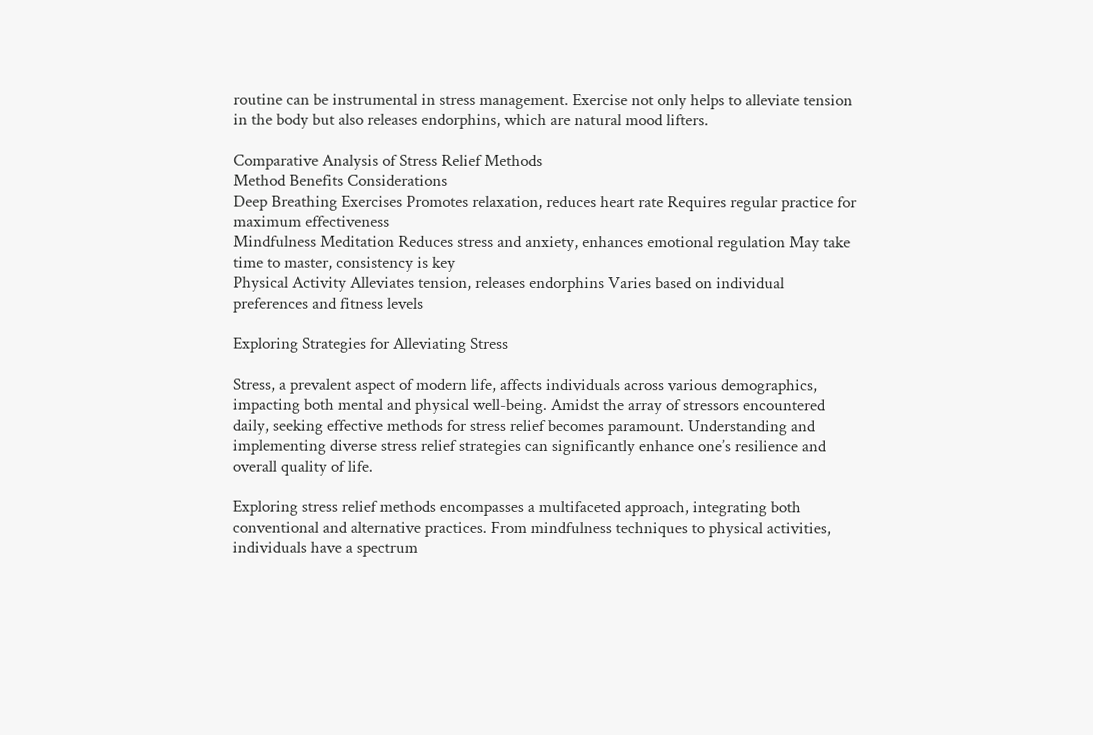routine can be instrumental in stress management. Exercise not only helps to alleviate tension in the body but also releases endorphins, which are natural mood lifters.

Comparative Analysis of Stress Relief Methods
Method Benefits Considerations
Deep Breathing Exercises Promotes relaxation, reduces heart rate Requires regular practice for maximum effectiveness
Mindfulness Meditation Reduces stress and anxiety, enhances emotional regulation May take time to master, consistency is key
Physical Activity Alleviates tension, releases endorphins Varies based on individual preferences and fitness levels

Exploring Strategies for Alleviating Stress

Stress, a prevalent aspect of modern life, affects individuals across various demographics, impacting both mental and physical well-being. Amidst the array of stressors encountered daily, seeking effective methods for stress relief becomes paramount. Understanding and implementing diverse stress relief strategies can significantly enhance one’s resilience and overall quality of life.

Exploring stress relief methods encompasses a multifaceted approach, integrating both conventional and alternative practices. From mindfulness techniques to physical activities, individuals have a spectrum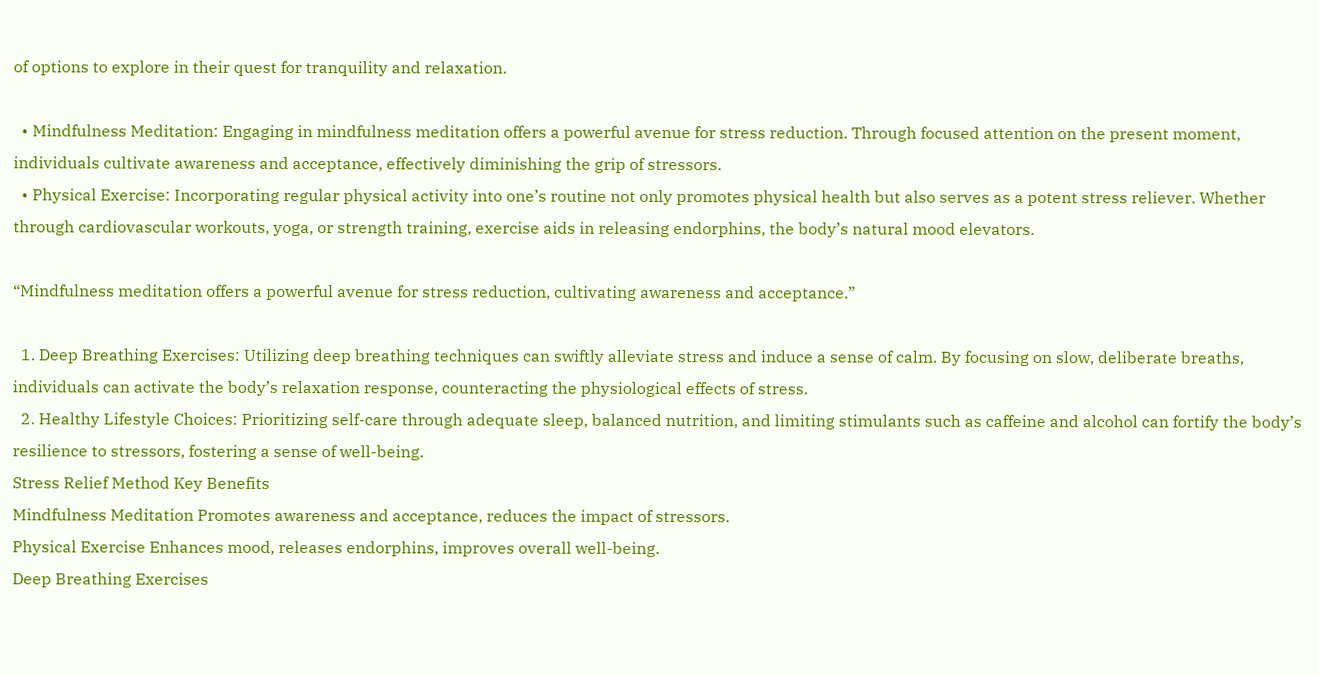of options to explore in their quest for tranquility and relaxation.

  • Mindfulness Meditation: Engaging in mindfulness meditation offers a powerful avenue for stress reduction. Through focused attention on the present moment, individuals cultivate awareness and acceptance, effectively diminishing the grip of stressors.
  • Physical Exercise: Incorporating regular physical activity into one’s routine not only promotes physical health but also serves as a potent stress reliever. Whether through cardiovascular workouts, yoga, or strength training, exercise aids in releasing endorphins, the body’s natural mood elevators.

“Mindfulness meditation offers a powerful avenue for stress reduction, cultivating awareness and acceptance.”

  1. Deep Breathing Exercises: Utilizing deep breathing techniques can swiftly alleviate stress and induce a sense of calm. By focusing on slow, deliberate breaths, individuals can activate the body’s relaxation response, counteracting the physiological effects of stress.
  2. Healthy Lifestyle Choices: Prioritizing self-care through adequate sleep, balanced nutrition, and limiting stimulants such as caffeine and alcohol can fortify the body’s resilience to stressors, fostering a sense of well-being.
Stress Relief Method Key Benefits
Mindfulness Meditation Promotes awareness and acceptance, reduces the impact of stressors.
Physical Exercise Enhances mood, releases endorphins, improves overall well-being.
Deep Breathing Exercises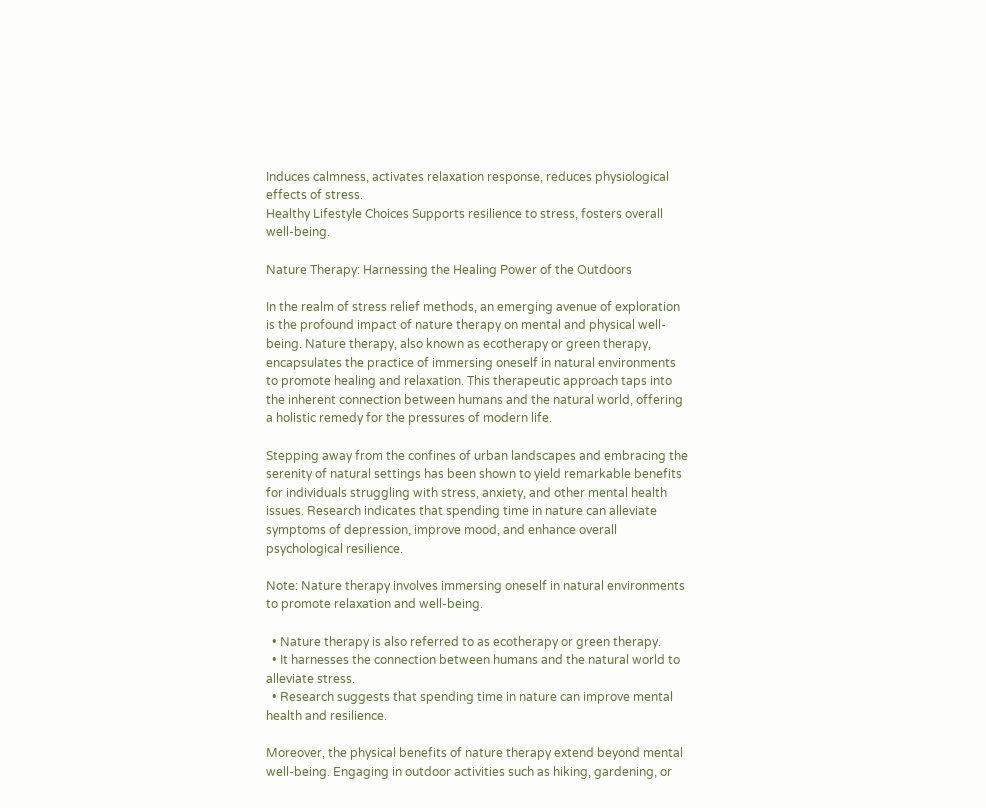Induces calmness, activates relaxation response, reduces physiological effects of stress.
Healthy Lifestyle Choices Supports resilience to stress, fosters overall well-being.

Nature Therapy: Harnessing the Healing Power of the Outdoors

In the realm of stress relief methods, an emerging avenue of exploration is the profound impact of nature therapy on mental and physical well-being. Nature therapy, also known as ecotherapy or green therapy, encapsulates the practice of immersing oneself in natural environments to promote healing and relaxation. This therapeutic approach taps into the inherent connection between humans and the natural world, offering a holistic remedy for the pressures of modern life.

Stepping away from the confines of urban landscapes and embracing the serenity of natural settings has been shown to yield remarkable benefits for individuals struggling with stress, anxiety, and other mental health issues. Research indicates that spending time in nature can alleviate symptoms of depression, improve mood, and enhance overall psychological resilience.

Note: Nature therapy involves immersing oneself in natural environments to promote relaxation and well-being.

  • Nature therapy is also referred to as ecotherapy or green therapy.
  • It harnesses the connection between humans and the natural world to alleviate stress.
  • Research suggests that spending time in nature can improve mental health and resilience.

Moreover, the physical benefits of nature therapy extend beyond mental well-being. Engaging in outdoor activities such as hiking, gardening, or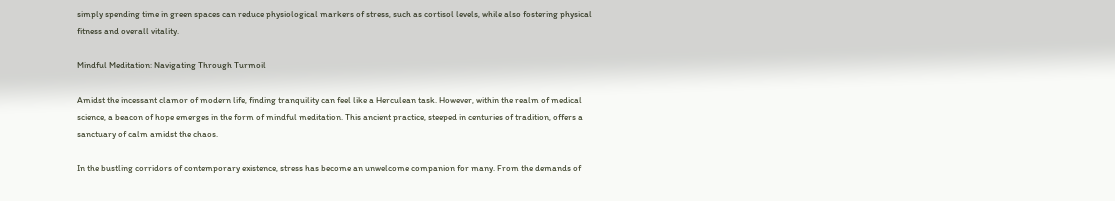simply spending time in green spaces can reduce physiological markers of stress, such as cortisol levels, while also fostering physical fitness and overall vitality.

Mindful Meditation: Navigating Through Turmoil

Amidst the incessant clamor of modern life, finding tranquility can feel like a Herculean task. However, within the realm of medical science, a beacon of hope emerges in the form of mindful meditation. This ancient practice, steeped in centuries of tradition, offers a sanctuary of calm amidst the chaos.

In the bustling corridors of contemporary existence, stress has become an unwelcome companion for many. From the demands of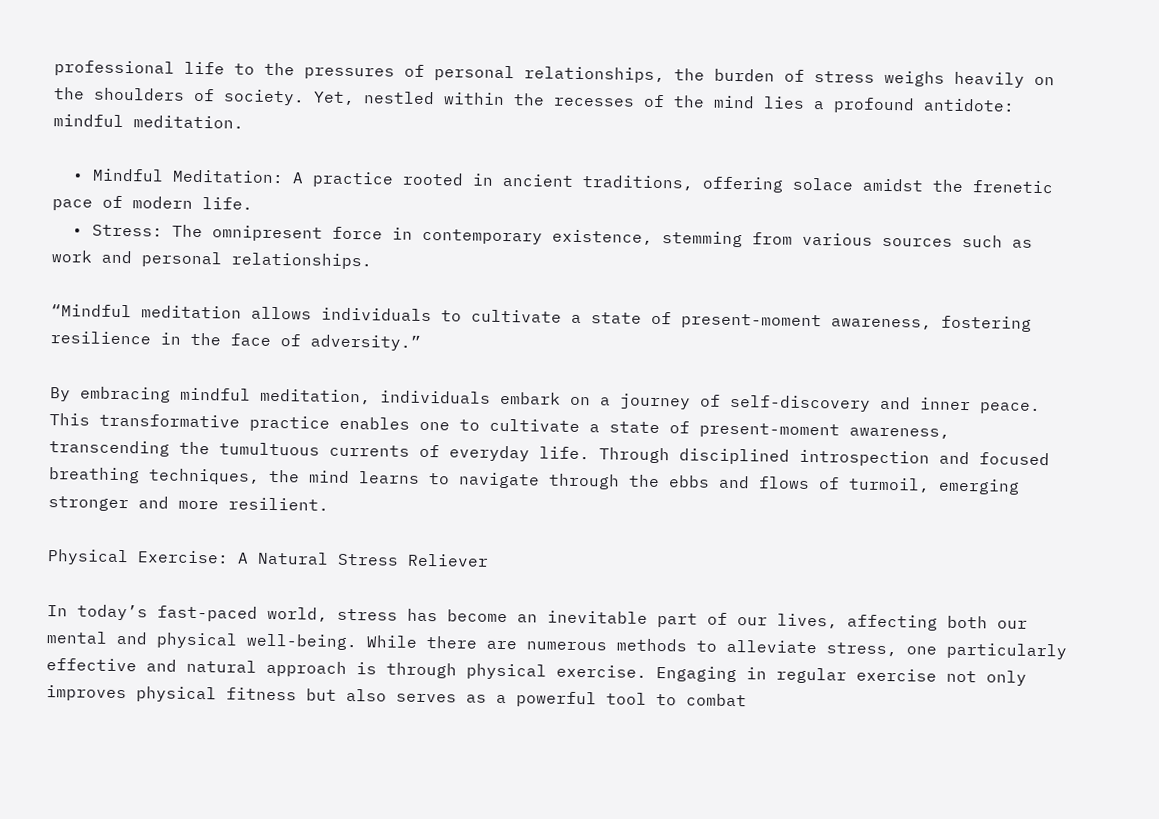professional life to the pressures of personal relationships, the burden of stress weighs heavily on the shoulders of society. Yet, nestled within the recesses of the mind lies a profound antidote: mindful meditation.

  • Mindful Meditation: A practice rooted in ancient traditions, offering solace amidst the frenetic pace of modern life.
  • Stress: The omnipresent force in contemporary existence, stemming from various sources such as work and personal relationships.

“Mindful meditation allows individuals to cultivate a state of present-moment awareness, fostering resilience in the face of adversity.”

By embracing mindful meditation, individuals embark on a journey of self-discovery and inner peace. This transformative practice enables one to cultivate a state of present-moment awareness, transcending the tumultuous currents of everyday life. Through disciplined introspection and focused breathing techniques, the mind learns to navigate through the ebbs and flows of turmoil, emerging stronger and more resilient.

Physical Exercise: A Natural Stress Reliever

In today’s fast-paced world, stress has become an inevitable part of our lives, affecting both our mental and physical well-being. While there are numerous methods to alleviate stress, one particularly effective and natural approach is through physical exercise. Engaging in regular exercise not only improves physical fitness but also serves as a powerful tool to combat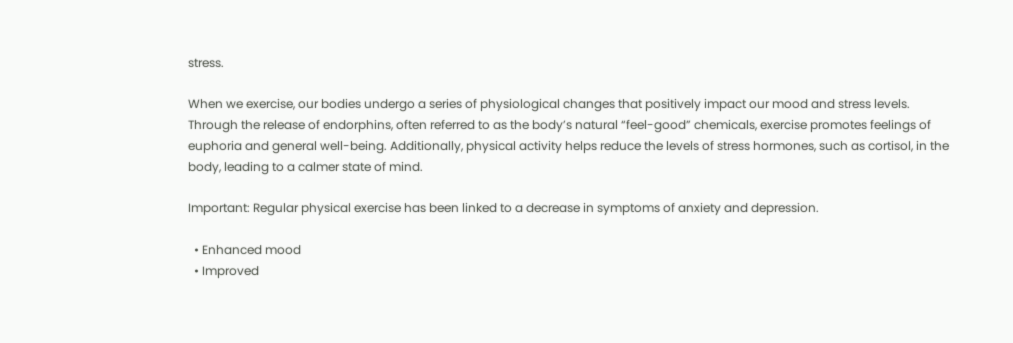stress.

When we exercise, our bodies undergo a series of physiological changes that positively impact our mood and stress levels. Through the release of endorphins, often referred to as the body’s natural “feel-good” chemicals, exercise promotes feelings of euphoria and general well-being. Additionally, physical activity helps reduce the levels of stress hormones, such as cortisol, in the body, leading to a calmer state of mind.

Important: Regular physical exercise has been linked to a decrease in symptoms of anxiety and depression.

  • Enhanced mood
  • Improved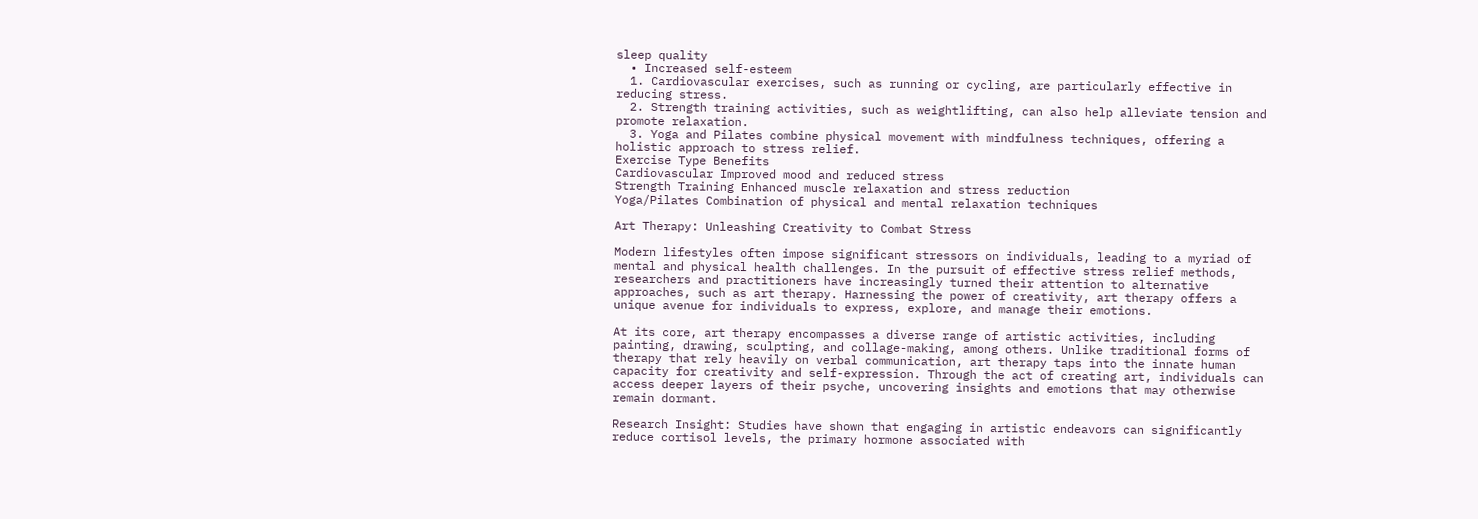sleep quality
  • Increased self-esteem
  1. Cardiovascular exercises, such as running or cycling, are particularly effective in reducing stress.
  2. Strength training activities, such as weightlifting, can also help alleviate tension and promote relaxation.
  3. Yoga and Pilates combine physical movement with mindfulness techniques, offering a holistic approach to stress relief.
Exercise Type Benefits
Cardiovascular Improved mood and reduced stress
Strength Training Enhanced muscle relaxation and stress reduction
Yoga/Pilates Combination of physical and mental relaxation techniques

Art Therapy: Unleashing Creativity to Combat Stress

Modern lifestyles often impose significant stressors on individuals, leading to a myriad of mental and physical health challenges. In the pursuit of effective stress relief methods, researchers and practitioners have increasingly turned their attention to alternative approaches, such as art therapy. Harnessing the power of creativity, art therapy offers a unique avenue for individuals to express, explore, and manage their emotions.

At its core, art therapy encompasses a diverse range of artistic activities, including painting, drawing, sculpting, and collage-making, among others. Unlike traditional forms of therapy that rely heavily on verbal communication, art therapy taps into the innate human capacity for creativity and self-expression. Through the act of creating art, individuals can access deeper layers of their psyche, uncovering insights and emotions that may otherwise remain dormant.

Research Insight: Studies have shown that engaging in artistic endeavors can significantly reduce cortisol levels, the primary hormone associated with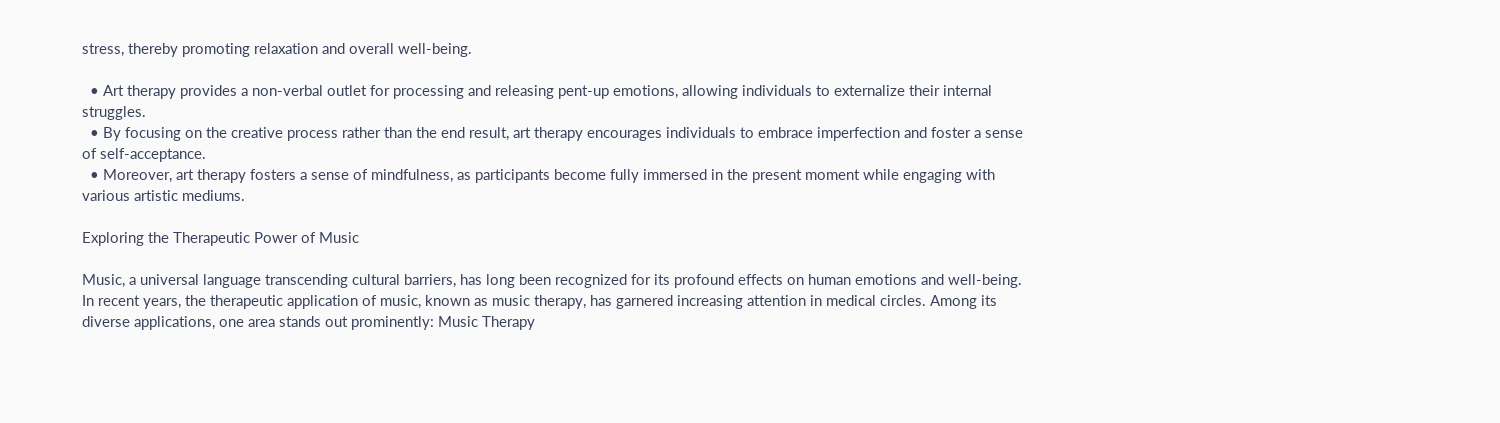stress, thereby promoting relaxation and overall well-being.

  • Art therapy provides a non-verbal outlet for processing and releasing pent-up emotions, allowing individuals to externalize their internal struggles.
  • By focusing on the creative process rather than the end result, art therapy encourages individuals to embrace imperfection and foster a sense of self-acceptance.
  • Moreover, art therapy fosters a sense of mindfulness, as participants become fully immersed in the present moment while engaging with various artistic mediums.

Exploring the Therapeutic Power of Music

Music, a universal language transcending cultural barriers, has long been recognized for its profound effects on human emotions and well-being. In recent years, the therapeutic application of music, known as music therapy, has garnered increasing attention in medical circles. Among its diverse applications, one area stands out prominently: Music Therapy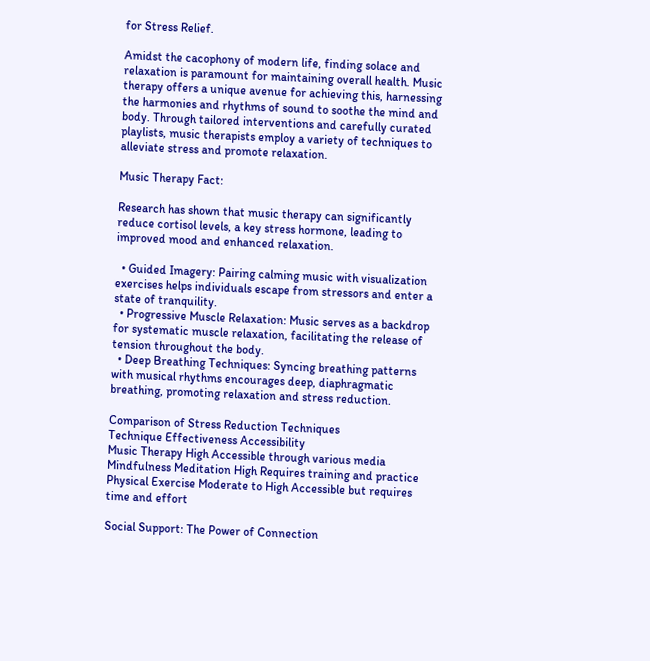for Stress Relief.

Amidst the cacophony of modern life, finding solace and relaxation is paramount for maintaining overall health. Music therapy offers a unique avenue for achieving this, harnessing the harmonies and rhythms of sound to soothe the mind and body. Through tailored interventions and carefully curated playlists, music therapists employ a variety of techniques to alleviate stress and promote relaxation.

Music Therapy Fact:

Research has shown that music therapy can significantly reduce cortisol levels, a key stress hormone, leading to improved mood and enhanced relaxation.

  • Guided Imagery: Pairing calming music with visualization exercises helps individuals escape from stressors and enter a state of tranquility.
  • Progressive Muscle Relaxation: Music serves as a backdrop for systematic muscle relaxation, facilitating the release of tension throughout the body.
  • Deep Breathing Techniques: Syncing breathing patterns with musical rhythms encourages deep, diaphragmatic breathing, promoting relaxation and stress reduction.

Comparison of Stress Reduction Techniques
Technique Effectiveness Accessibility
Music Therapy High Accessible through various media
Mindfulness Meditation High Requires training and practice
Physical Exercise Moderate to High Accessible but requires time and effort

Social Support: The Power of Connection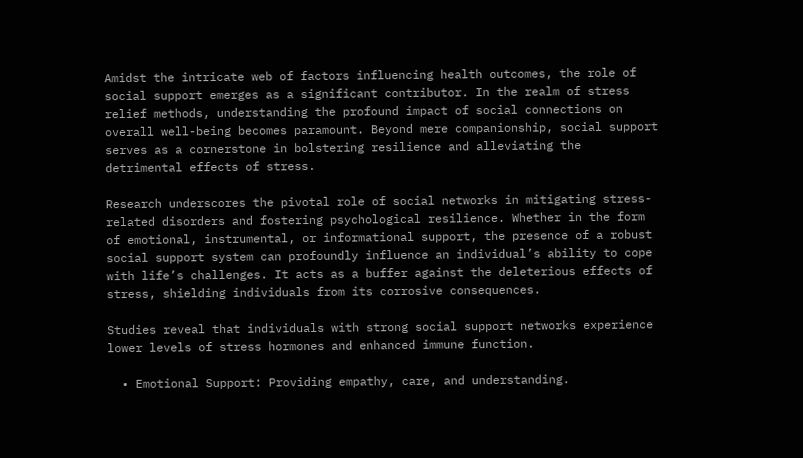Amidst the intricate web of factors influencing health outcomes, the role of social support emerges as a significant contributor. In the realm of stress relief methods, understanding the profound impact of social connections on overall well-being becomes paramount. Beyond mere companionship, social support serves as a cornerstone in bolstering resilience and alleviating the detrimental effects of stress.

Research underscores the pivotal role of social networks in mitigating stress-related disorders and fostering psychological resilience. Whether in the form of emotional, instrumental, or informational support, the presence of a robust social support system can profoundly influence an individual’s ability to cope with life’s challenges. It acts as a buffer against the deleterious effects of stress, shielding individuals from its corrosive consequences.

Studies reveal that individuals with strong social support networks experience lower levels of stress hormones and enhanced immune function.

  • Emotional Support: Providing empathy, care, and understanding.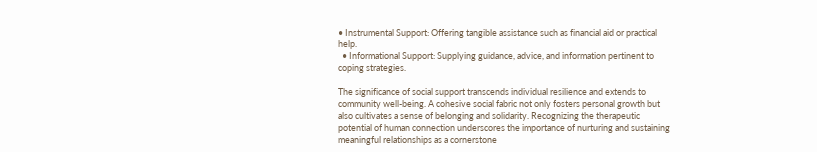• Instrumental Support: Offering tangible assistance such as financial aid or practical help.
  • Informational Support: Supplying guidance, advice, and information pertinent to coping strategies.

The significance of social support transcends individual resilience and extends to community well-being. A cohesive social fabric not only fosters personal growth but also cultivates a sense of belonging and solidarity. Recognizing the therapeutic potential of human connection underscores the importance of nurturing and sustaining meaningful relationships as a cornerstone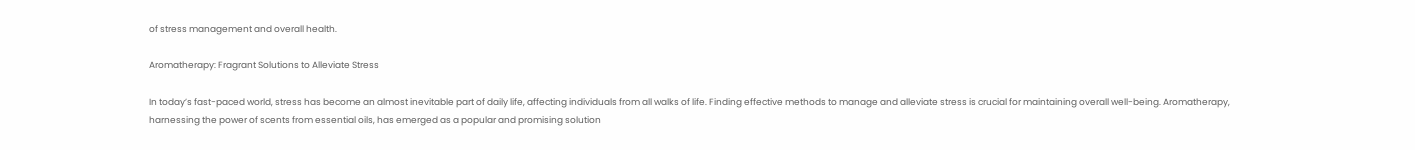of stress management and overall health.

Aromatherapy: Fragrant Solutions to Alleviate Stress

In today’s fast-paced world, stress has become an almost inevitable part of daily life, affecting individuals from all walks of life. Finding effective methods to manage and alleviate stress is crucial for maintaining overall well-being. Aromatherapy, harnessing the power of scents from essential oils, has emerged as a popular and promising solution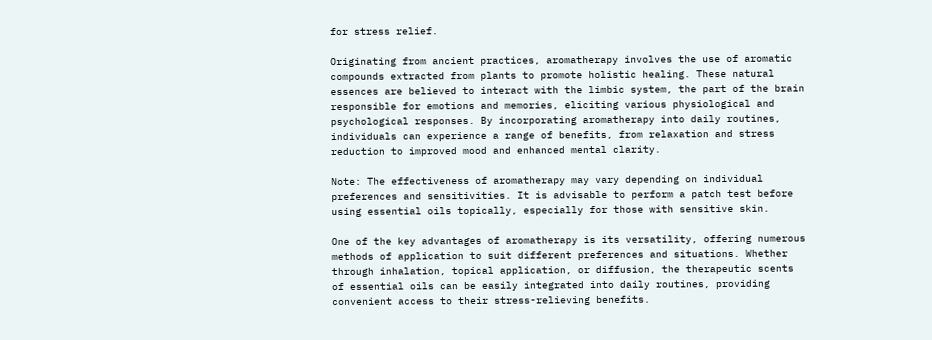for stress relief.

Originating from ancient practices, aromatherapy involves the use of aromatic compounds extracted from plants to promote holistic healing. These natural essences are believed to interact with the limbic system, the part of the brain responsible for emotions and memories, eliciting various physiological and psychological responses. By incorporating aromatherapy into daily routines, individuals can experience a range of benefits, from relaxation and stress reduction to improved mood and enhanced mental clarity.

Note: The effectiveness of aromatherapy may vary depending on individual preferences and sensitivities. It is advisable to perform a patch test before using essential oils topically, especially for those with sensitive skin.

One of the key advantages of aromatherapy is its versatility, offering numerous methods of application to suit different preferences and situations. Whether through inhalation, topical application, or diffusion, the therapeutic scents of essential oils can be easily integrated into daily routines, providing convenient access to their stress-relieving benefits.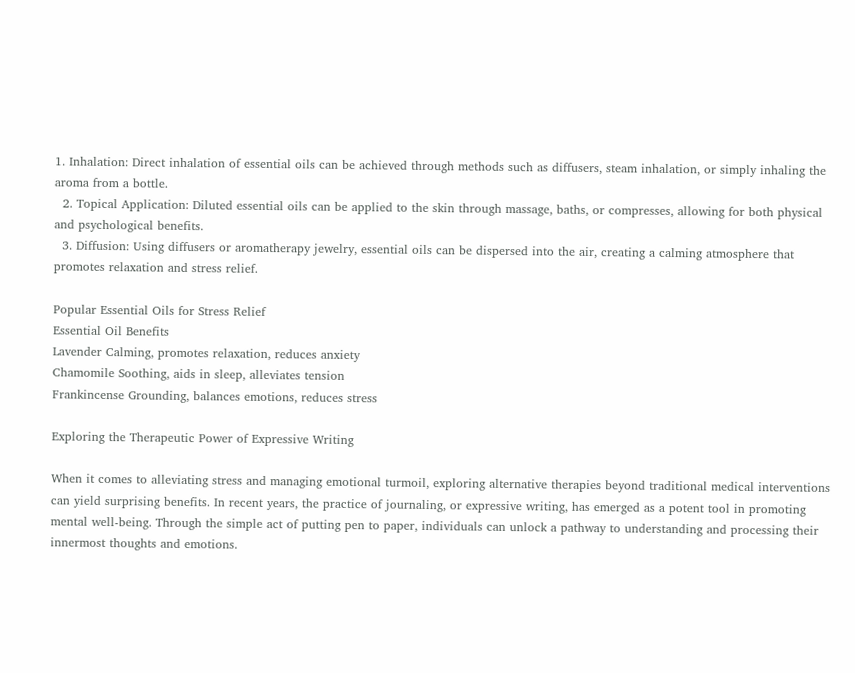1. Inhalation: Direct inhalation of essential oils can be achieved through methods such as diffusers, steam inhalation, or simply inhaling the aroma from a bottle.
  2. Topical Application: Diluted essential oils can be applied to the skin through massage, baths, or compresses, allowing for both physical and psychological benefits.
  3. Diffusion: Using diffusers or aromatherapy jewelry, essential oils can be dispersed into the air, creating a calming atmosphere that promotes relaxation and stress relief.

Popular Essential Oils for Stress Relief
Essential Oil Benefits
Lavender Calming, promotes relaxation, reduces anxiety
Chamomile Soothing, aids in sleep, alleviates tension
Frankincense Grounding, balances emotions, reduces stress

Exploring the Therapeutic Power of Expressive Writing

When it comes to alleviating stress and managing emotional turmoil, exploring alternative therapies beyond traditional medical interventions can yield surprising benefits. In recent years, the practice of journaling, or expressive writing, has emerged as a potent tool in promoting mental well-being. Through the simple act of putting pen to paper, individuals can unlock a pathway to understanding and processing their innermost thoughts and emotions.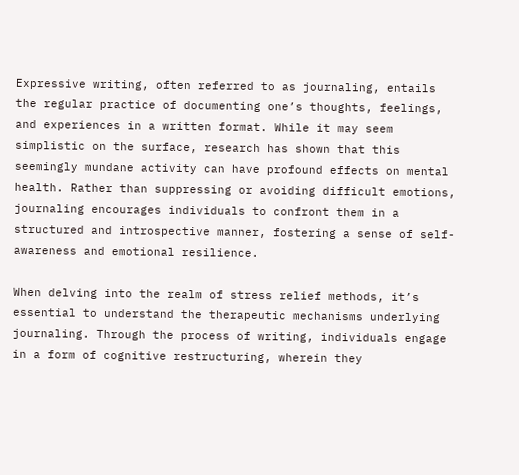Expressive writing, often referred to as journaling, entails the regular practice of documenting one’s thoughts, feelings, and experiences in a written format. While it may seem simplistic on the surface, research has shown that this seemingly mundane activity can have profound effects on mental health. Rather than suppressing or avoiding difficult emotions, journaling encourages individuals to confront them in a structured and introspective manner, fostering a sense of self-awareness and emotional resilience.

When delving into the realm of stress relief methods, it’s essential to understand the therapeutic mechanisms underlying journaling. Through the process of writing, individuals engage in a form of cognitive restructuring, wherein they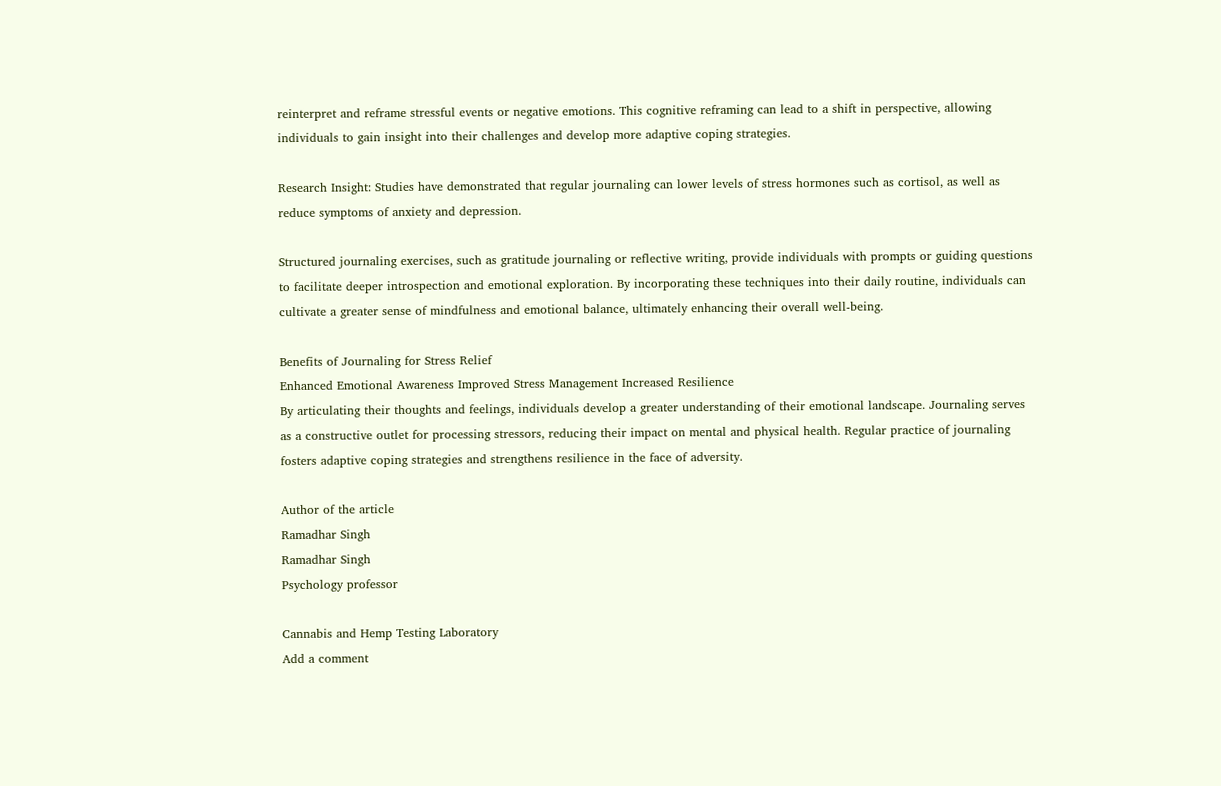reinterpret and reframe stressful events or negative emotions. This cognitive reframing can lead to a shift in perspective, allowing individuals to gain insight into their challenges and develop more adaptive coping strategies.

Research Insight: Studies have demonstrated that regular journaling can lower levels of stress hormones such as cortisol, as well as reduce symptoms of anxiety and depression.

Structured journaling exercises, such as gratitude journaling or reflective writing, provide individuals with prompts or guiding questions to facilitate deeper introspection and emotional exploration. By incorporating these techniques into their daily routine, individuals can cultivate a greater sense of mindfulness and emotional balance, ultimately enhancing their overall well-being.

Benefits of Journaling for Stress Relief
Enhanced Emotional Awareness Improved Stress Management Increased Resilience
By articulating their thoughts and feelings, individuals develop a greater understanding of their emotional landscape. Journaling serves as a constructive outlet for processing stressors, reducing their impact on mental and physical health. Regular practice of journaling fosters adaptive coping strategies and strengthens resilience in the face of adversity.

Author of the article
Ramadhar Singh
Ramadhar Singh
Psychology professor

Cannabis and Hemp Testing Laboratory
Add a comment